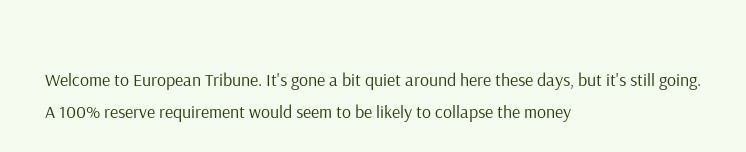Welcome to European Tribune. It's gone a bit quiet around here these days, but it's still going.
A 100% reserve requirement would seem to be likely to collapse the money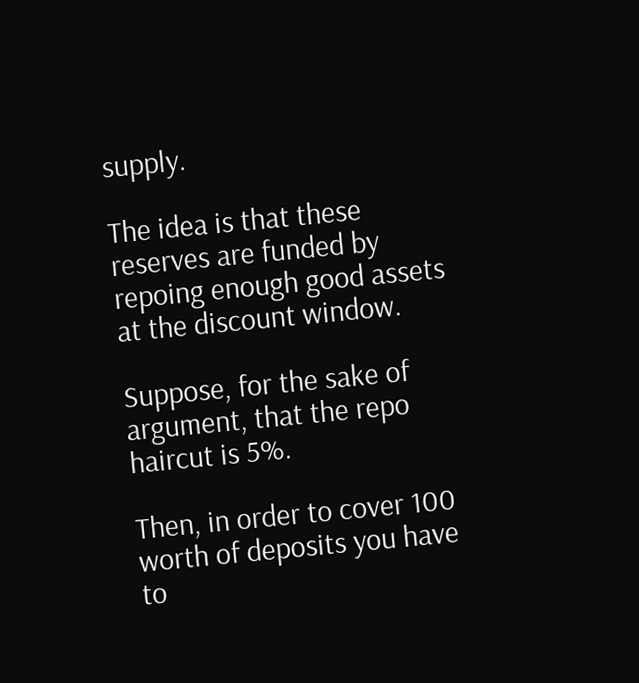supply.

The idea is that these reserves are funded by repoing enough good assets at the discount window.

Suppose, for the sake of argument, that the repo haircut is 5%.

Then, in order to cover 100 worth of deposits you have to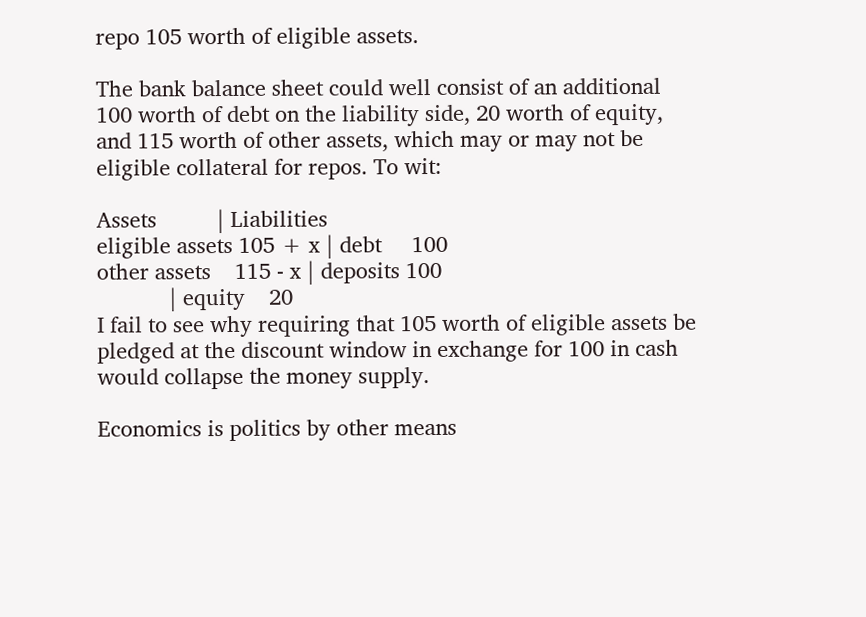repo 105 worth of eligible assets.

The bank balance sheet could well consist of an additional 100 worth of debt on the liability side, 20 worth of equity, and 115 worth of other assets, which may or may not be eligible collateral for repos. To wit:

Assets          | Liabilities
eligible assets 105 + x | debt     100
other assets    115 - x | deposits 100
            | equity    20
I fail to see why requiring that 105 worth of eligible assets be pledged at the discount window in exchange for 100 in cash would collapse the money supply.

Economics is politics by other means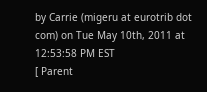by Carrie (migeru at eurotrib dot com) on Tue May 10th, 2011 at 12:53:58 PM EST
[ Parent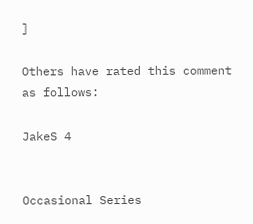]

Others have rated this comment as follows:

JakeS 4


Occasional Series